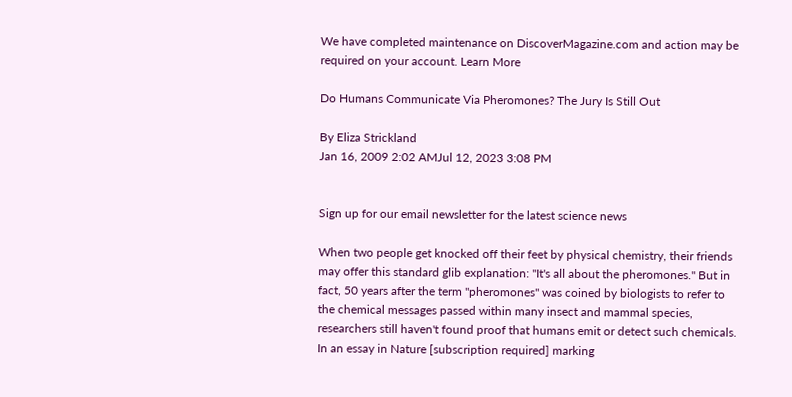We have completed maintenance on DiscoverMagazine.com and action may be required on your account. Learn More

Do Humans Communicate Via Pheromones? The Jury Is Still Out

By Eliza Strickland
Jan 16, 2009 2:02 AMJul 12, 2023 3:08 PM


Sign up for our email newsletter for the latest science news

When two people get knocked off their feet by physical chemistry, their friends may offer this standard glib explanation: "It's all about the pheromones." But in fact, 50 years after the term "pheromones" was coined by biologists to refer to the chemical messages passed within many insect and mammal species, researchers still haven't found proof that humans emit or detect such chemicals. In an essay in Nature [subscription required] marking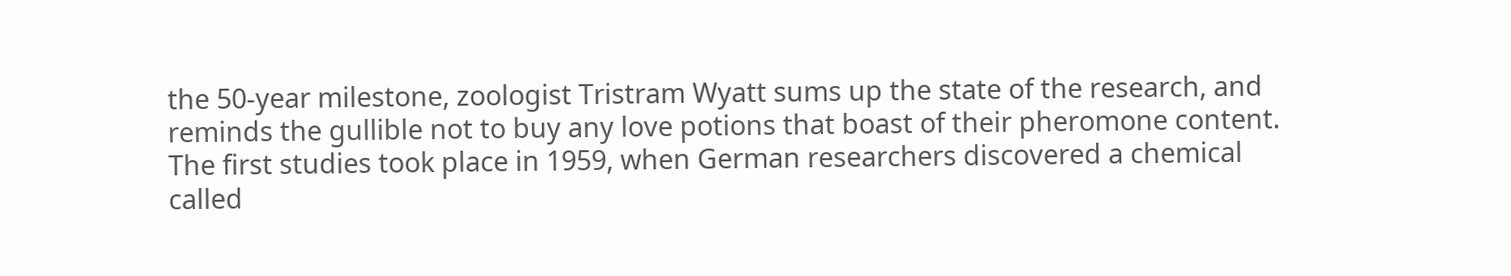the 50-year milestone, zoologist Tristram Wyatt sums up the state of the research, and reminds the gullible not to buy any love potions that boast of their pheromone content. The first studies took place in 1959, when German researchers discovered a chemical called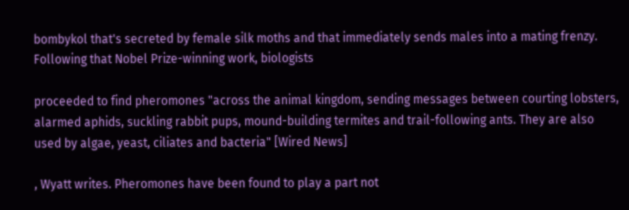bombykol that's secreted by female silk moths and that immediately sends males into a mating frenzy. Following that Nobel Prize-winning work, biologists

proceeded to find pheromones "across the animal kingdom, sending messages between courting lobsters, alarmed aphids, suckling rabbit pups, mound-building termites and trail-following ants. They are also used by algae, yeast, ciliates and bacteria" [Wired News]

, Wyatt writes. Pheromones have been found to play a part not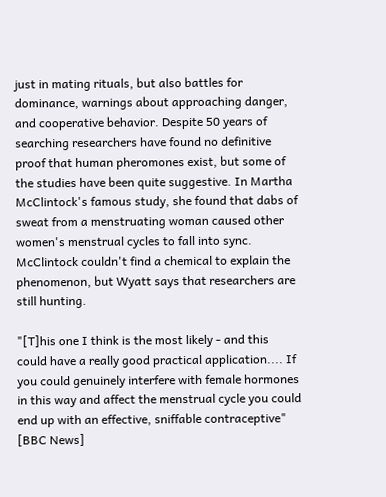just in mating rituals, but also battles for dominance, warnings about approaching danger, and cooperative behavior. Despite 50 years of searching researchers have found no definitive proof that human pheromones exist, but some of the studies have been quite suggestive. In Martha McClintock's famous study, she found that dabs of sweat from a menstruating woman caused other women's menstrual cycles to fall into sync. McClintock couldn't find a chemical to explain the phenomenon, but Wyatt says that researchers are still hunting.

"[T]his one I think is the most likely - and this could have a really good practical application.... If you could genuinely interfere with female hormones in this way and affect the menstrual cycle you could end up with an effective, sniffable contraceptive" [BBC News]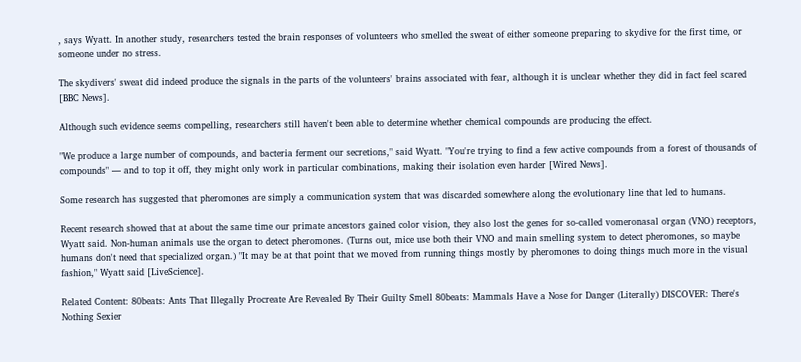, says Wyatt. In another study, researchers tested the brain responses of volunteers who smelled the sweat of either someone preparing to skydive for the first time, or someone under no stress.

The skydivers' sweat did indeed produce the signals in the parts of the volunteers' brains associated with fear, although it is unclear whether they did in fact feel scared [BBC News].

Although such evidence seems compelling, researchers still haven't been able to determine whether chemical compounds are producing the effect.

"We produce a large number of compounds, and bacteria ferment our secretions," said Wyatt. "You're trying to find a few active compounds from a forest of thousands of compounds" — and to top it off, they might only work in particular combinations, making their isolation even harder [Wired News].

Some research has suggested that pheromones are simply a communication system that was discarded somewhere along the evolutionary line that led to humans.

Recent research showed that at about the same time our primate ancestors gained color vision, they also lost the genes for so-called vomeronasal organ (VNO) receptors, Wyatt said. Non-human animals use the organ to detect pheromones. (Turns out, mice use both their VNO and main smelling system to detect pheromones, so maybe humans don't need that specialized organ.) "It may be at that point that we moved from running things mostly by pheromones to doing things much more in the visual fashion," Wyatt said [LiveScience].

Related Content: 80beats: Ants That Illegally Procreate Are Revealed By Their Guilty Smell 80beats: Mammals Have a Nose for Danger (Literally) DISCOVER: There's Nothing Sexier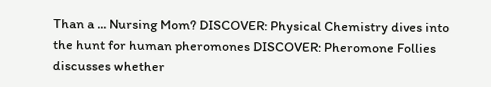Than a ... Nursing Mom? DISCOVER: Physical Chemistry dives into the hunt for human pheromones DISCOVER: Pheromone Follies discusses whether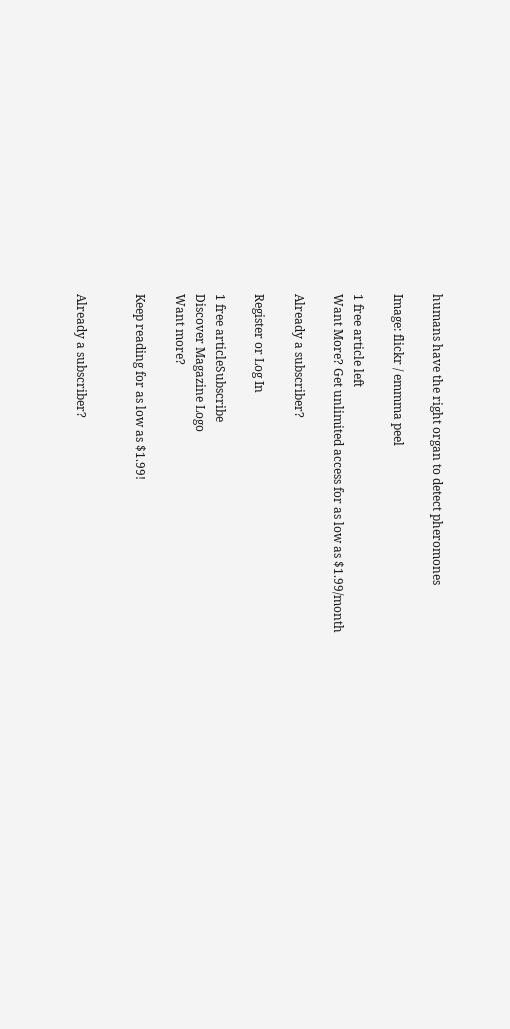humans have the right organ to detect pheromones

Image: flickr / emmma peel

1 free article left
Want More? Get unlimited access for as low as $1.99/month

Already a subscriber?

Register or Log In

1 free articleSubscribe
Discover Magazine Logo
Want more?

Keep reading for as low as $1.99!


Already a subscriber?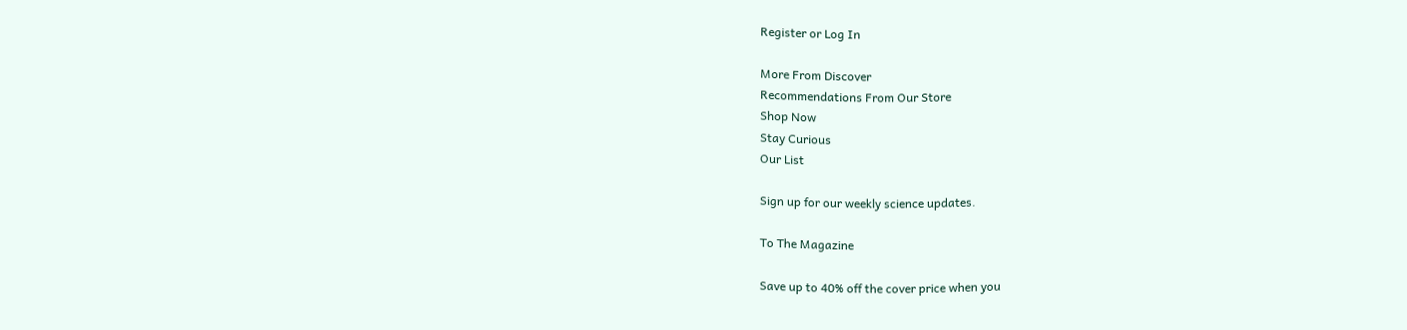Register or Log In

More From Discover
Recommendations From Our Store
Shop Now
Stay Curious
Our List

Sign up for our weekly science updates.

To The Magazine

Save up to 40% off the cover price when you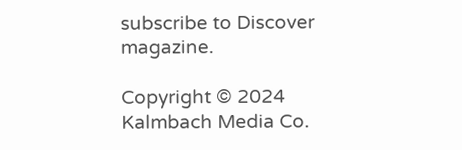subscribe to Discover magazine.

Copyright © 2024 Kalmbach Media Co.